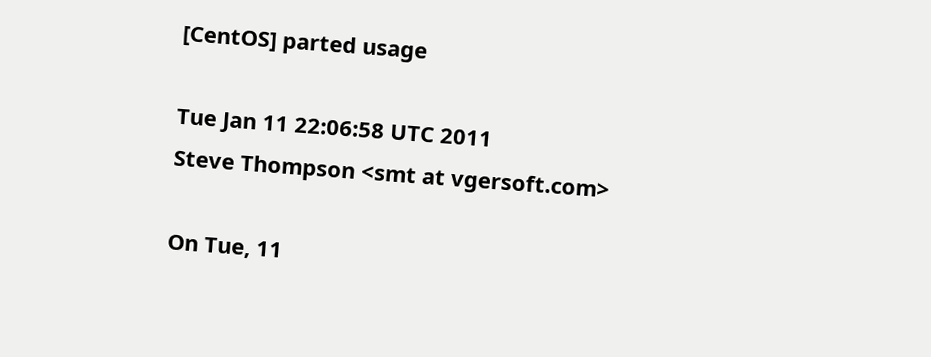[CentOS] parted usage

Tue Jan 11 22:06:58 UTC 2011
Steve Thompson <smt at vgersoft.com>

On Tue, 11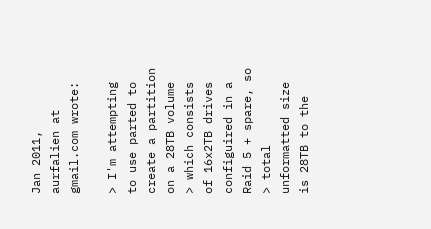Jan 2011, aurfalien at gmail.com wrote:

> I'm attempting to use parted to create a partition on a 28TB volume
> which consists of 16x2TB drives configuired in a Raid 5 + spare, so
> total unformatted size is 28TB to the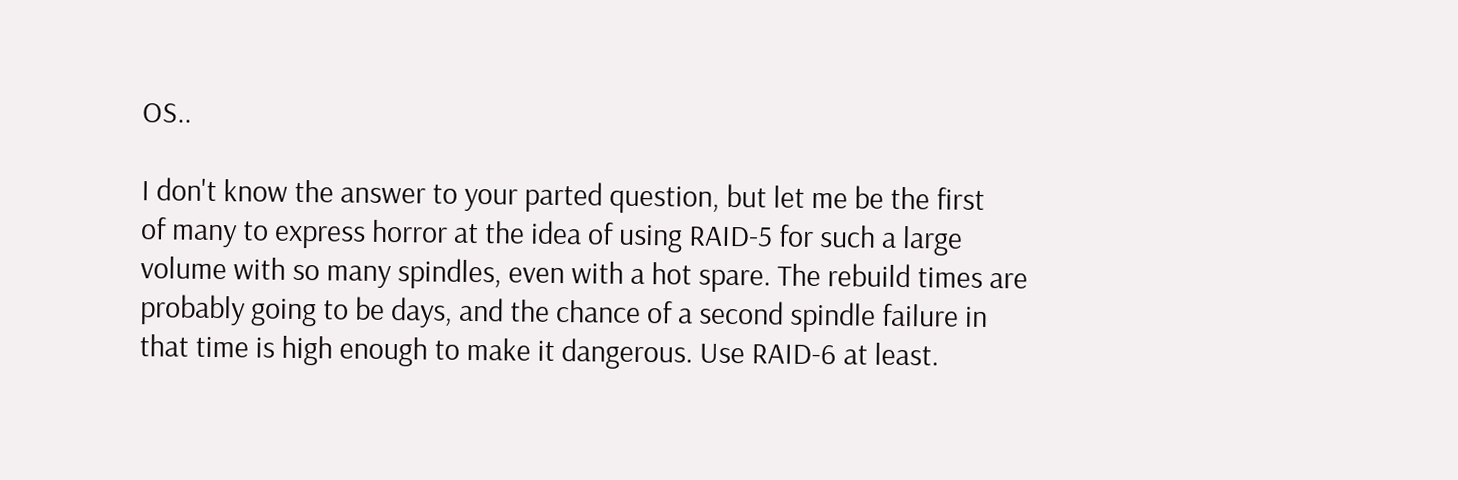OS..

I don't know the answer to your parted question, but let me be the first
of many to express horror at the idea of using RAID-5 for such a large
volume with so many spindles, even with a hot spare. The rebuild times are
probably going to be days, and the chance of a second spindle failure in
that time is high enough to make it dangerous. Use RAID-6 at least.